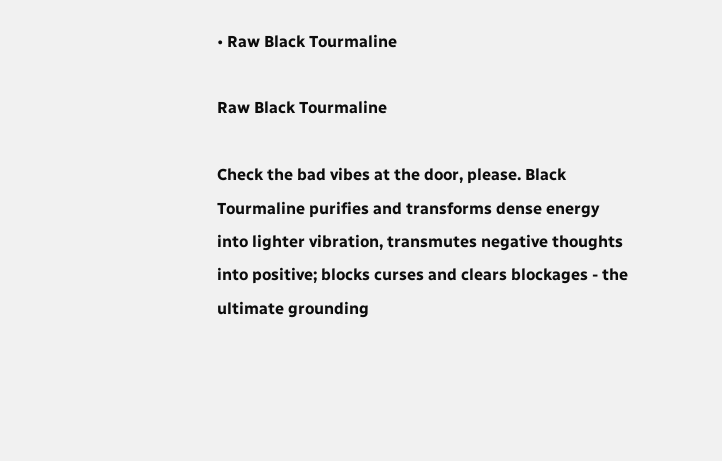• Raw Black Tourmaline

Raw Black Tourmaline

Check the bad vibes at the door, please. Black Tourmaline purifies and transforms dense energy into lighter vibration, transmutes negative thoughts into positive; blocks curses and clears blockages - the ultimate grounding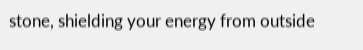stone, shielding your energy from outside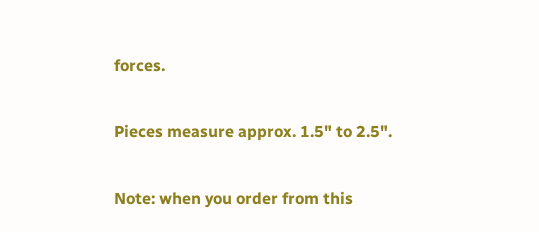forces.

Pieces measure approx. 1.5" to 2.5".

Note: when you order from this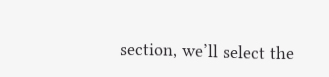section, we’ll select the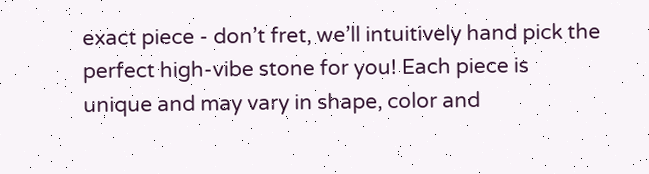exact piece - don’t fret, we’ll intuitively hand pick the perfect high-vibe stone for you! Each piece is unique and may vary in shape, color and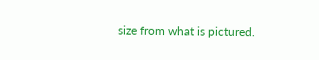size from what is pictured.